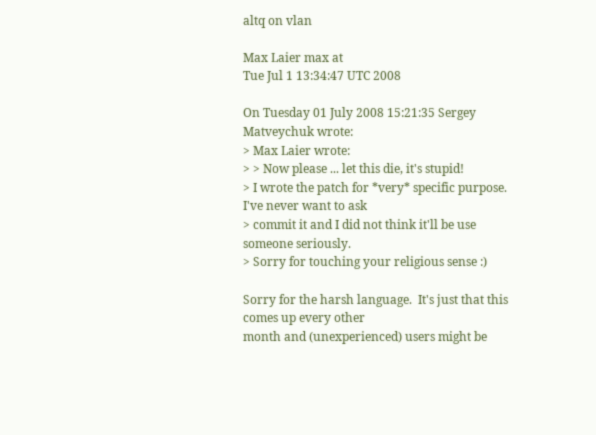altq on vlan

Max Laier max at
Tue Jul 1 13:34:47 UTC 2008

On Tuesday 01 July 2008 15:21:35 Sergey Matveychuk wrote:
> Max Laier wrote:
> > Now please ... let this die, it's stupid!
> I wrote the patch for *very* specific purpose. I've never want to ask
> commit it and I did not think it'll be use someone seriously.
> Sorry for touching your religious sense :)

Sorry for the harsh language.  It's just that this comes up every other
month and (unexperienced) users might be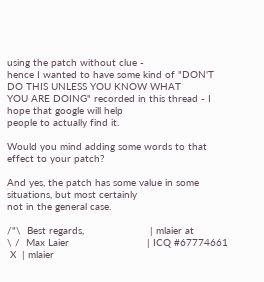using the patch without clue -
hence I wanted to have some kind of "DON'T DO THIS UNLESS YOU KNOW WHAT
YOU ARE DOING" recorded in this thread - I hope that google will help
people to actually find it.

Would you mind adding some words to that effect to your patch?

And yes, the patch has some value in some situations, but most certainly
not in the general case.

/"\  Best regards,                      | mlaier at
\ /  Max Laier                          | ICQ #67774661
 X  | mlaier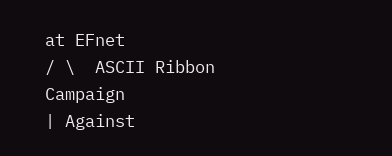at EFnet
/ \  ASCII Ribbon Campaign              | Against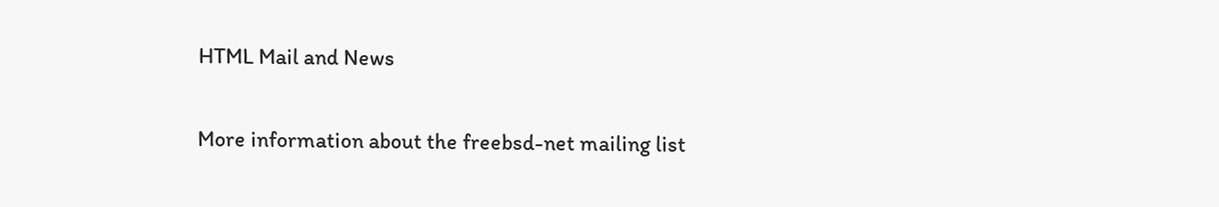HTML Mail and News

More information about the freebsd-net mailing list